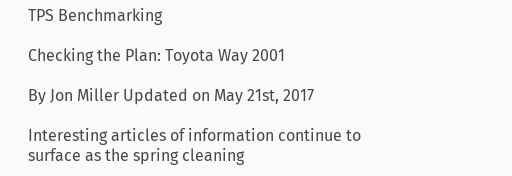TPS Benchmarking

Checking the Plan: Toyota Way 2001

By Jon Miller Updated on May 21st, 2017

Interesting articles of information continue to surface as the spring cleaning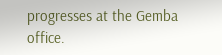progresses at the Gemba office.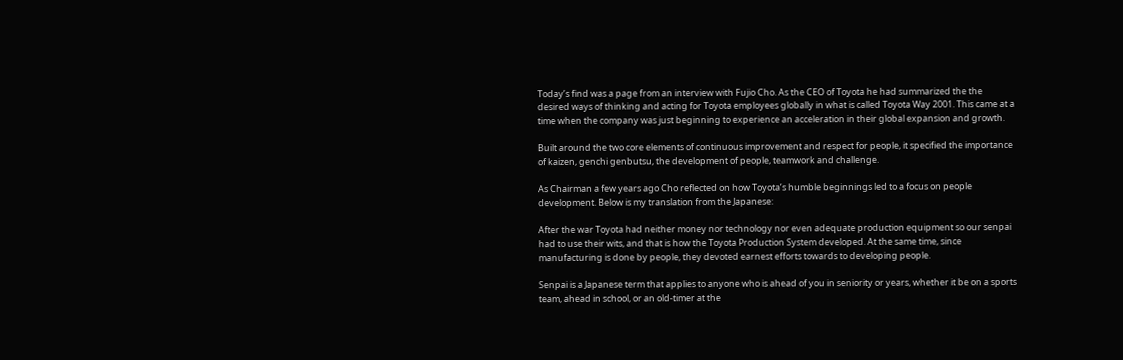Today’s find was a page from an interview with Fujio Cho. As the CEO of Toyota he had summarized the the desired ways of thinking and acting for Toyota employees globally in what is called Toyota Way 2001. This came at a time when the company was just beginning to experience an acceleration in their global expansion and growth.

Built around the two core elements of continuous improvement and respect for people, it specified the importance of kaizen, genchi genbutsu, the development of people, teamwork and challenge.

As Chairman a few years ago Cho reflected on how Toyota’s humble beginnings led to a focus on people development. Below is my translation from the Japanese:

After the war Toyota had neither money nor technology nor even adequate production equipment so our senpai had to use their wits, and that is how the Toyota Production System developed. At the same time, since manufacturing is done by people, they devoted earnest efforts towards to developing people.

Senpai is a Japanese term that applies to anyone who is ahead of you in seniority or years, whether it be on a sports team, ahead in school, or an old-timer at the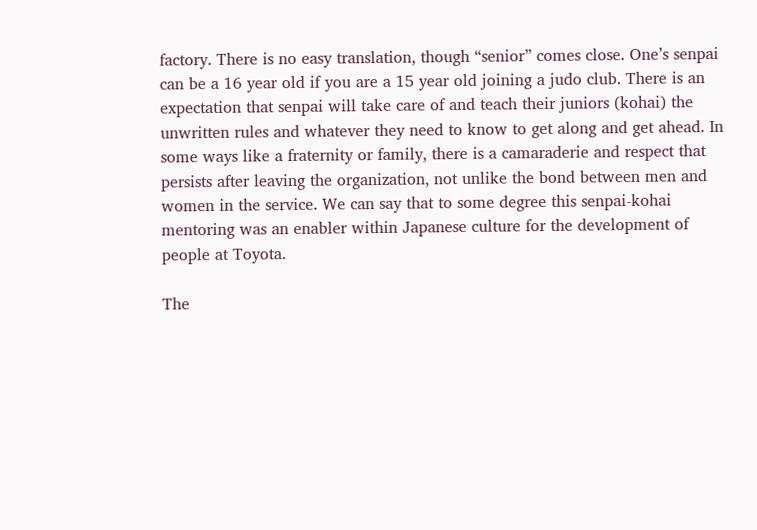factory. There is no easy translation, though “senior” comes close. One’s senpai can be a 16 year old if you are a 15 year old joining a judo club. There is an expectation that senpai will take care of and teach their juniors (kohai) the unwritten rules and whatever they need to know to get along and get ahead. In some ways like a fraternity or family, there is a camaraderie and respect that persists after leaving the organization, not unlike the bond between men and women in the service. We can say that to some degree this senpai-kohai mentoring was an enabler within Japanese culture for the development of people at Toyota.

The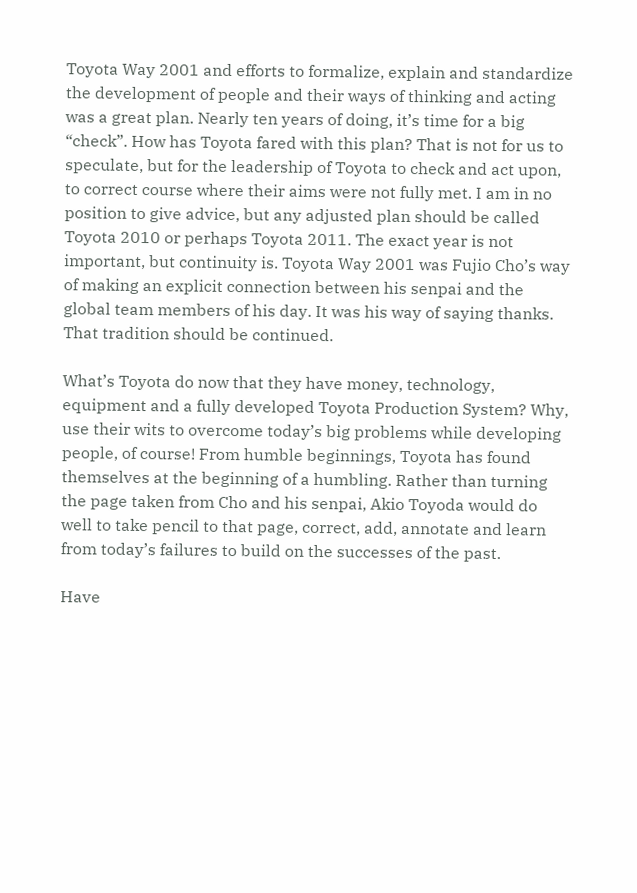Toyota Way 2001 and efforts to formalize, explain and standardize the development of people and their ways of thinking and acting was a great plan. Nearly ten years of doing, it’s time for a big “check”. How has Toyota fared with this plan? That is not for us to speculate, but for the leadership of Toyota to check and act upon, to correct course where their aims were not fully met. I am in no position to give advice, but any adjusted plan should be called Toyota 2010 or perhaps Toyota 2011. The exact year is not important, but continuity is. Toyota Way 2001 was Fujio Cho’s way of making an explicit connection between his senpai and the global team members of his day. It was his way of saying thanks. That tradition should be continued.

What’s Toyota do now that they have money, technology, equipment and a fully developed Toyota Production System? Why, use their wits to overcome today’s big problems while developing people, of course! From humble beginnings, Toyota has found themselves at the beginning of a humbling. Rather than turning the page taken from Cho and his senpai, Akio Toyoda would do well to take pencil to that page, correct, add, annotate and learn from today’s failures to build on the successes of the past.

Have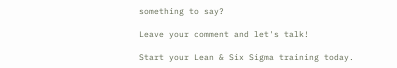something to say?

Leave your comment and let's talk!

Start your Lean & Six Sigma training today.